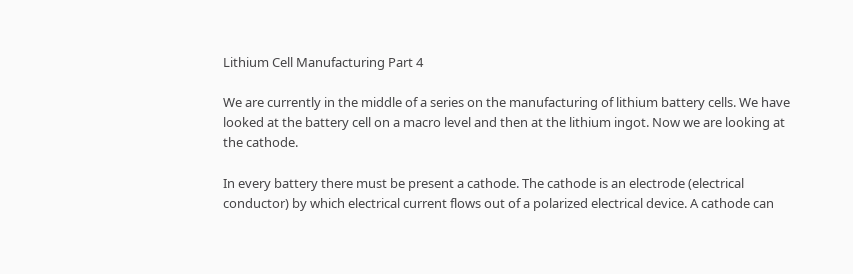Lithium Cell Manufacturing Part 4

We are currently in the middle of a series on the manufacturing of lithium battery cells. We have looked at the battery cell on a macro level and then at the lithium ingot. Now we are looking at the cathode.

In every battery there must be present a cathode. The cathode is an electrode (electrical conductor) by which electrical current flows out of a polarized electrical device. A cathode can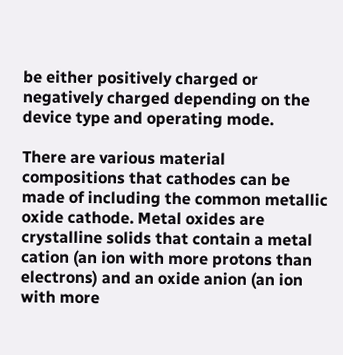be either positively charged or negatively charged depending on the device type and operating mode.

There are various material compositions that cathodes can be made of including the common metallic oxide cathode. Metal oxides are crystalline solids that contain a metal cation (an ion with more protons than electrons) and an oxide anion (an ion with more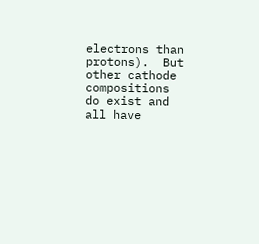electrons than protons).  But other cathode compositions do exist and all have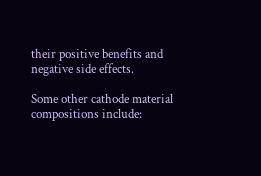their positive benefits and negative side effects.

Some other cathode material compositions include: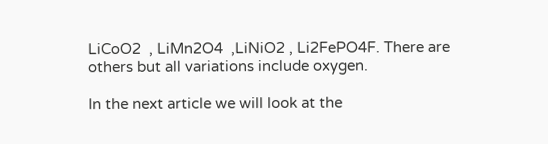LiCoO2  , LiMn2O4  ,LiNiO2 , Li2FePO4F. There are others but all variations include oxygen.

In the next article we will look at the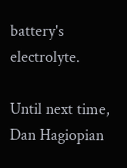battery's electrolyte.

Until next time, Dan Hagiopian